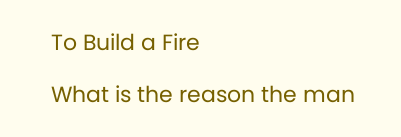To Build a Fire

What is the reason the man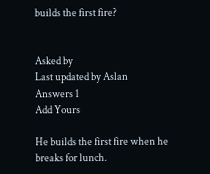builds the first fire?


Asked by
Last updated by Aslan
Answers 1
Add Yours

He builds the first fire when he breaks for lunch.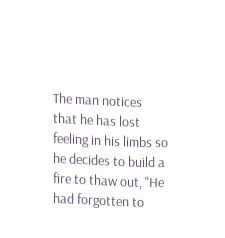The man notices that he has lost feeling in his limbs so he decides to build a fire to thaw out, "He had forgotten to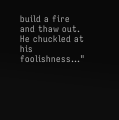build a fire and thaw out. He chuckled at his foolishness..."